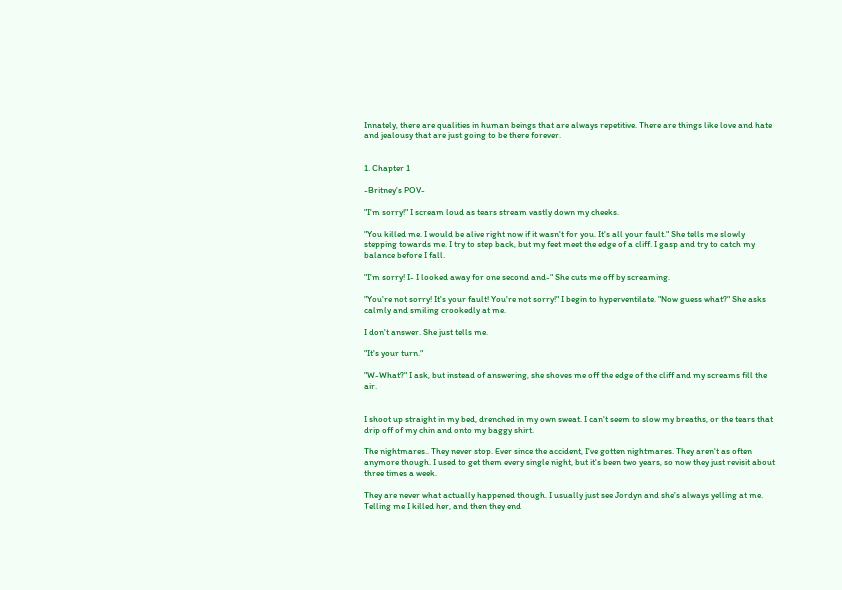Innately, there are qualities in human beings that are always repetitive. There are things like love and hate and jealousy that are just going to be there forever.


1. Chapter 1

-Britney's POV-

"I'm sorry!" I scream loud as tears stream vastly down my cheeks.

"You killed me. I would be alive right now if it wasn't for you. It's all your fault." She tells me slowly stepping towards me. I try to step back, but my feet meet the edge of a cliff. I gasp and try to catch my balance before I fall.

"I'm sorry! I- I looked away for one second and-" She cuts me off by screaming.

"You're not sorry! It's your fault! You're not sorry!" I begin to hyperventilate. "Now guess what?" She asks calmly and smiling crookedly at me.

I don't answer. She just tells me.

"It's your turn."

"W-What?" I ask, but instead of answering, she shoves me off the edge of the cliff and my screams fill the air.


I shoot up straight in my bed, drenched in my own sweat. I can't seem to slow my breaths, or the tears that drip off of my chin and onto my baggy shirt.

The nightmares.. They never stop. Ever since the accident, I've gotten nightmares. They aren't as often anymore though. I used to get them every single night, but it's been two years, so now they just revisit about three times a week.

They are never what actually happened though. I usually just see Jordyn and she's always yelling at me. Telling me I killed her, and then they end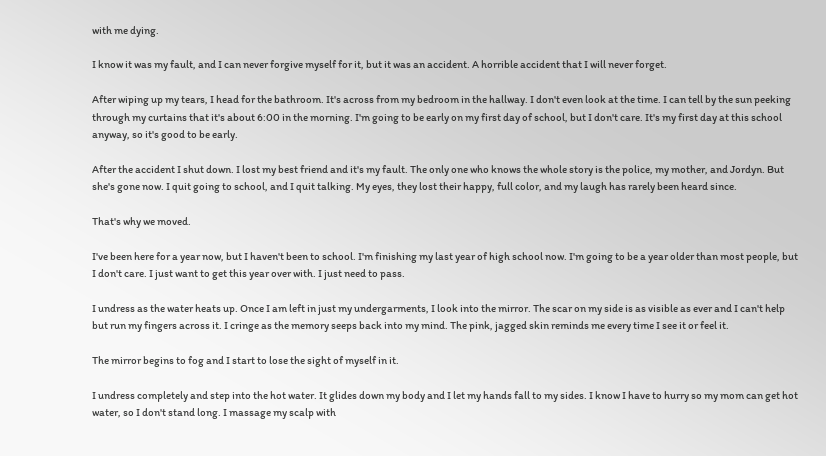with me dying.

I know it was my fault, and I can never forgive myself for it, but it was an accident. A horrible accident that I will never forget.

After wiping up my tears, I head for the bathroom. It's across from my bedroom in the hallway. I don't even look at the time. I can tell by the sun peeking through my curtains that it's about 6:00 in the morning. I'm going to be early on my first day of school, but I don't care. It's my first day at this school anyway, so it's good to be early.

After the accident I shut down. I lost my best friend and it's my fault. The only one who knows the whole story is the police, my mother, and Jordyn. But she's gone now. I quit going to school, and I quit talking. My eyes, they lost their happy, full color, and my laugh has rarely been heard since.

That's why we moved.

I've been here for a year now, but I haven't been to school. I'm finishing my last year of high school now. I'm going to be a year older than most people, but I don't care. I just want to get this year over with. I just need to pass.

I undress as the water heats up. Once I am left in just my undergarments, I look into the mirror. The scar on my side is as visible as ever and I can't help but run my fingers across it. I cringe as the memory seeps back into my mind. The pink, jagged skin reminds me every time I see it or feel it.

The mirror begins to fog and I start to lose the sight of myself in it.

I undress completely and step into the hot water. It glides down my body and I let my hands fall to my sides. I know I have to hurry so my mom can get hot water, so I don't stand long. I massage my scalp with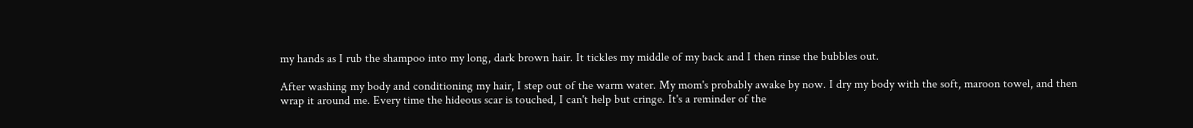my hands as I rub the shampoo into my long, dark brown hair. It tickles my middle of my back and I then rinse the bubbles out.

After washing my body and conditioning my hair, I step out of the warm water. My mom's probably awake by now. I dry my body with the soft, maroon towel, and then wrap it around me. Every time the hideous scar is touched, I can't help but cringe. It's a reminder of the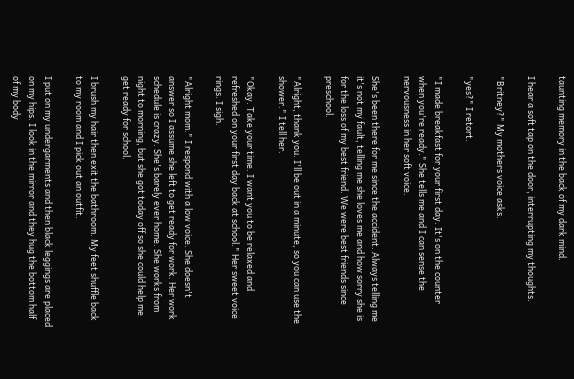taunting memory in the back of my dark mind.

I hear a soft tap on the door, interrupting my thoughts.

"Britney?" My mothers voice asks.

"yes?" I retort.

"I made breakfast for your first day. It's on the counter when you're ready." She tells me and I can sense the nervousness in her soft voice.

She's been there for me since the accident. Always telling me it's not my fault, telling me she loves me and how sorry she is for the loss of my best friend. We were best friends since preschool.

"Alright, thank you. I'll be out in a minute, so you can use the shower." I tell her.

"Okay. Take your time. I want you to be relaxed and refreshed on your first day back at school." Her sweet voice rings. I sigh.

"Alright mom." I respond with a low voice. She doesn't answer so I assume she left to get ready for work. Her work schedule is crazy. She's barely ever home. She works from night to morning, but she got today off so she could help me get ready for school.

I brush my hair then exit the bathroom. My feet shuffle back to my room and I pick out an outfit.

I put on my undergarments and then black leggings are placed on my hips. I look in the mirror and they hug the bottom half of my body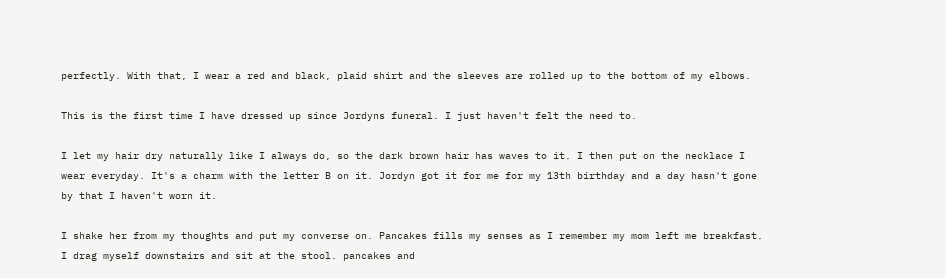perfectly. With that, I wear a red and black, plaid shirt and the sleeves are rolled up to the bottom of my elbows.

This is the first time I have dressed up since Jordyns funeral. I just haven't felt the need to.

I let my hair dry naturally like I always do, so the dark brown hair has waves to it. I then put on the necklace I wear everyday. It's a charm with the letter B on it. Jordyn got it for me for my 13th birthday and a day hasn't gone by that I haven't worn it.

I shake her from my thoughts and put my converse on. Pancakes fills my senses as I remember my mom left me breakfast. I drag myself downstairs and sit at the stool. pancakes and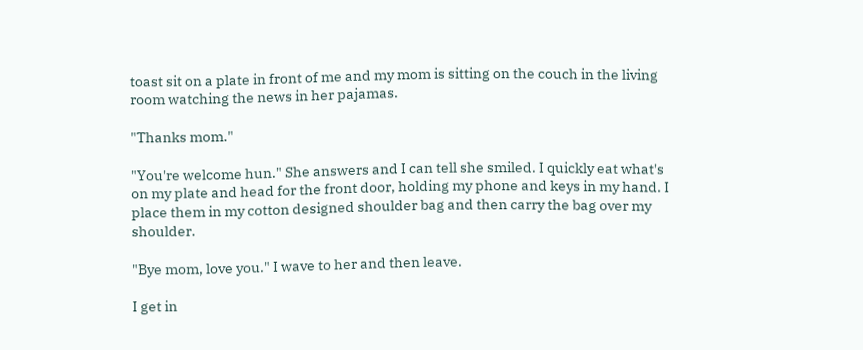toast sit on a plate in front of me and my mom is sitting on the couch in the living room watching the news in her pajamas.

"Thanks mom."

"You're welcome hun." She answers and I can tell she smiled. I quickly eat what's on my plate and head for the front door, holding my phone and keys in my hand. I place them in my cotton designed shoulder bag and then carry the bag over my shoulder.

"Bye mom, love you." I wave to her and then leave.

I get in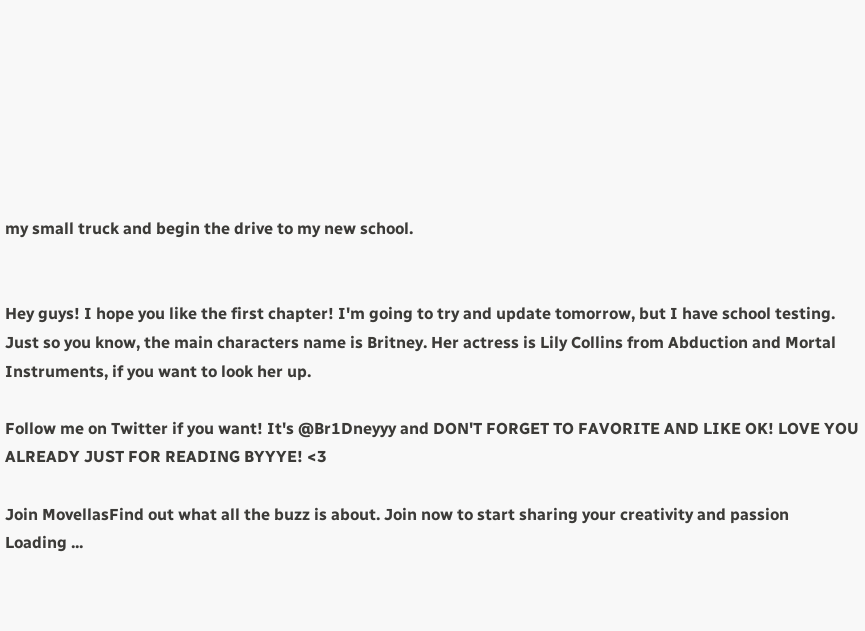my small truck and begin the drive to my new school.


Hey guys! I hope you like the first chapter! I'm going to try and update tomorrow, but I have school testing. Just so you know, the main characters name is Britney. Her actress is Lily Collins from Abduction and Mortal Instruments, if you want to look her up.

Follow me on Twitter if you want! It's @Br1Dneyyy and DON'T FORGET TO FAVORITE AND LIKE OK! LOVE YOU ALREADY JUST FOR READING BYYYE! <3

Join MovellasFind out what all the buzz is about. Join now to start sharing your creativity and passion
Loading ...